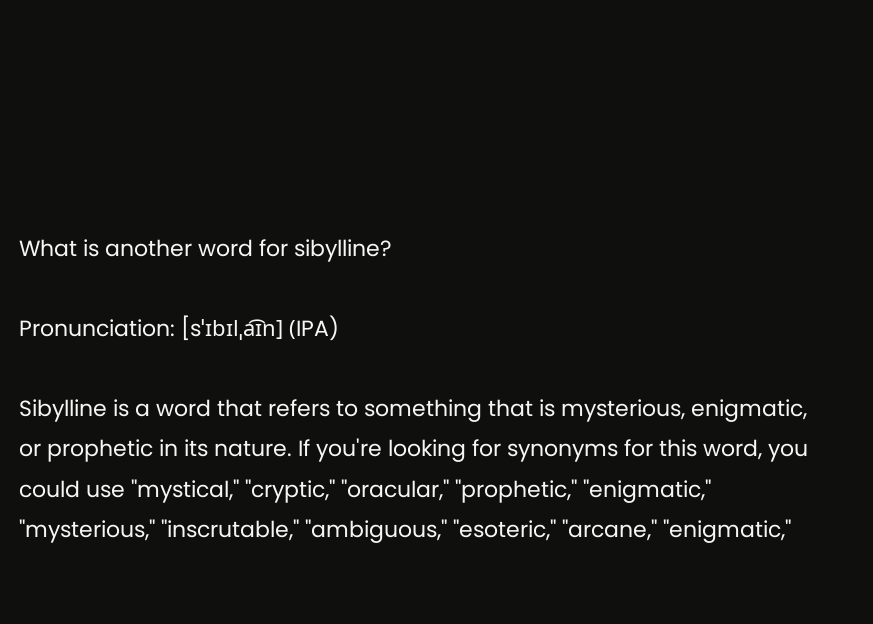What is another word for sibylline?

Pronunciation: [sˈɪbɪlˌa͡ɪn] (IPA)

Sibylline is a word that refers to something that is mysterious, enigmatic, or prophetic in its nature. If you're looking for synonyms for this word, you could use "mystical," "cryptic," "oracular," "prophetic," "enigmatic," "mysterious," "inscrutable," "ambiguous," "esoteric," "arcane," "enigmatic,"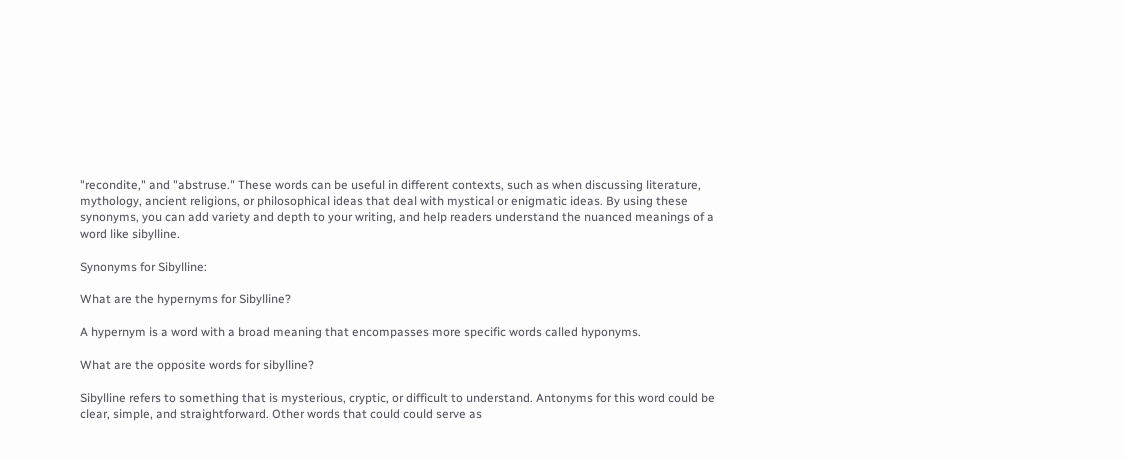"recondite," and "abstruse." These words can be useful in different contexts, such as when discussing literature, mythology, ancient religions, or philosophical ideas that deal with mystical or enigmatic ideas. By using these synonyms, you can add variety and depth to your writing, and help readers understand the nuanced meanings of a word like sibylline.

Synonyms for Sibylline:

What are the hypernyms for Sibylline?

A hypernym is a word with a broad meaning that encompasses more specific words called hyponyms.

What are the opposite words for sibylline?

Sibylline refers to something that is mysterious, cryptic, or difficult to understand. Antonyms for this word could be clear, simple, and straightforward. Other words that could could serve as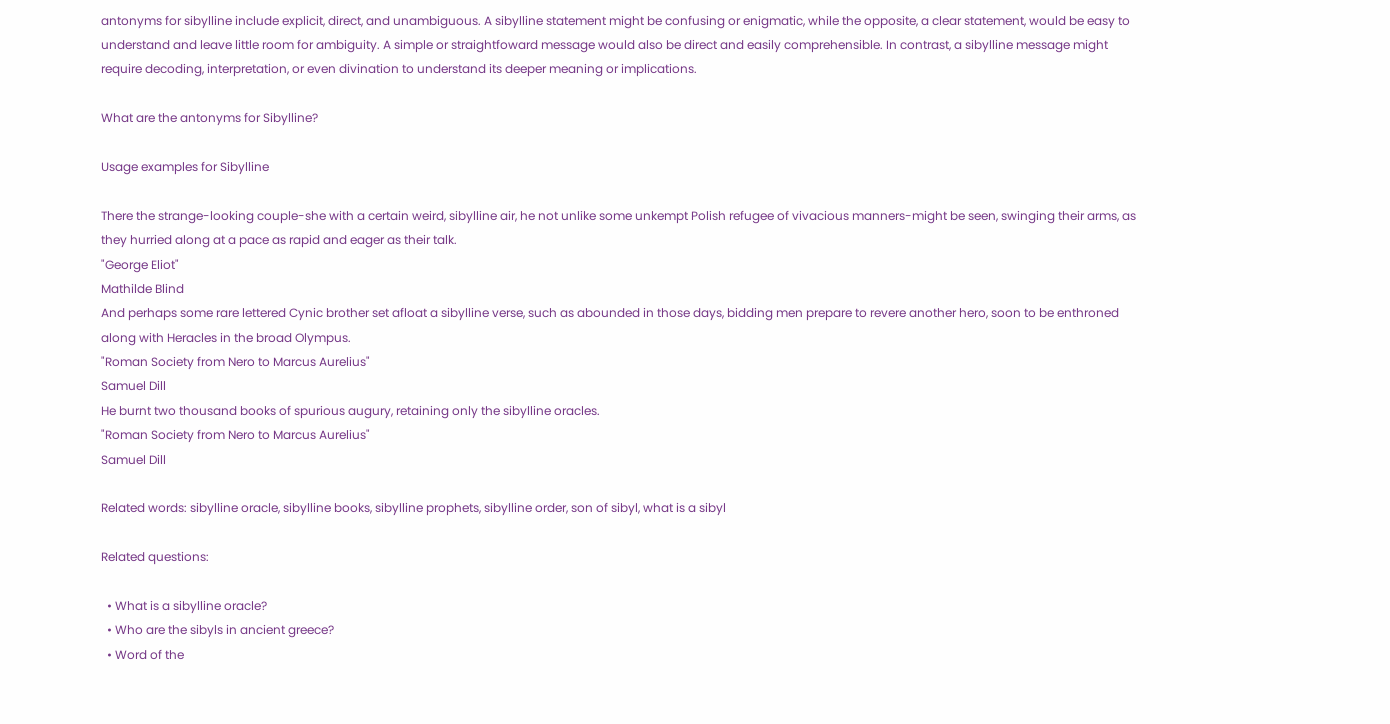antonyms for sibylline include explicit, direct, and unambiguous. A sibylline statement might be confusing or enigmatic, while the opposite, a clear statement, would be easy to understand and leave little room for ambiguity. A simple or straightfoward message would also be direct and easily comprehensible. In contrast, a sibylline message might require decoding, interpretation, or even divination to understand its deeper meaning or implications.

What are the antonyms for Sibylline?

Usage examples for Sibylline

There the strange-looking couple-she with a certain weird, sibylline air, he not unlike some unkempt Polish refugee of vivacious manners-might be seen, swinging their arms, as they hurried along at a pace as rapid and eager as their talk.
"George Eliot"
Mathilde Blind
And perhaps some rare lettered Cynic brother set afloat a sibylline verse, such as abounded in those days, bidding men prepare to revere another hero, soon to be enthroned along with Heracles in the broad Olympus.
"Roman Society from Nero to Marcus Aurelius"
Samuel Dill
He burnt two thousand books of spurious augury, retaining only the sibylline oracles.
"Roman Society from Nero to Marcus Aurelius"
Samuel Dill

Related words: sibylline oracle, sibylline books, sibylline prophets, sibylline order, son of sibyl, what is a sibyl

Related questions:

  • What is a sibylline oracle?
  • Who are the sibyls in ancient greece?
  • Word of the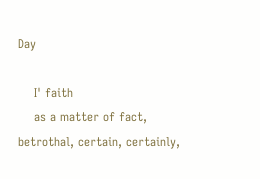Day

    I' faith
    as a matter of fact, betrothal, certain, certainly,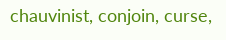chauvinist, conjoin, curse,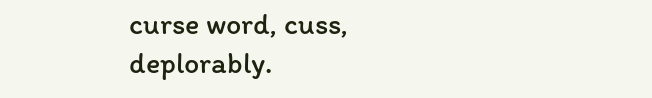curse word, cuss, deplorably.